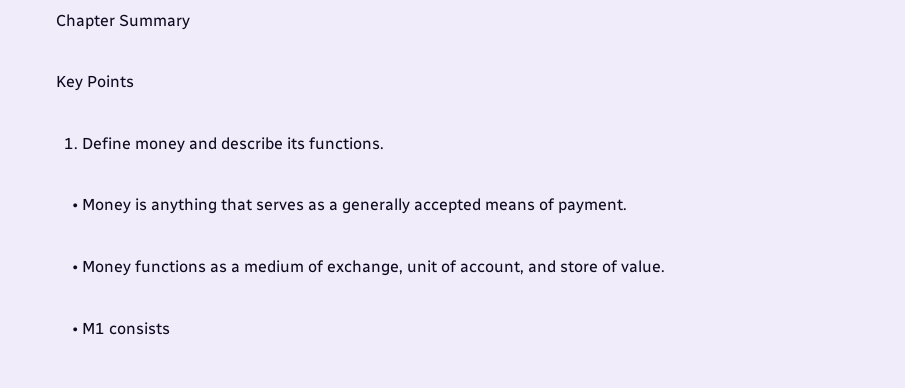Chapter Summary

Key Points

  1. Define money and describe its functions.

    • Money is anything that serves as a generally accepted means of payment.

    • Money functions as a medium of exchange, unit of account, and store of value.

    • M1 consists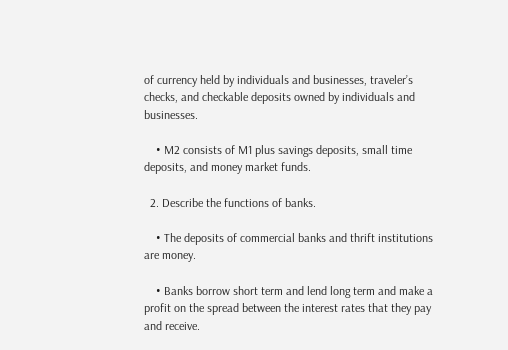of currency held by individuals and businesses, traveler’s checks, and checkable deposits owned by individuals and businesses.

    • M2 consists of M1 plus savings deposits, small time deposits, and money market funds.

  2. Describe the functions of banks.

    • The deposits of commercial banks and thrift institutions are money.

    • Banks borrow short term and lend long term and make a profit on the spread between the interest rates that they pay and receive.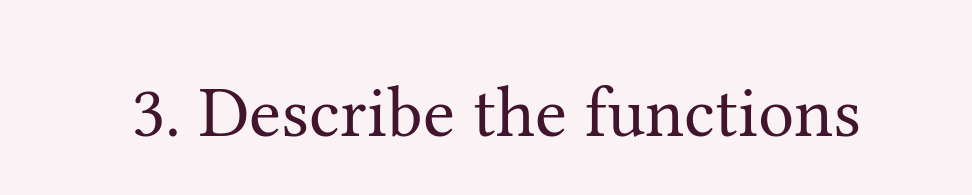3. Describe the functions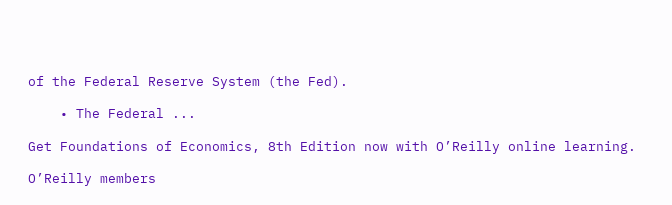of the Federal Reserve System (the Fed).

    • The Federal ...

Get Foundations of Economics, 8th Edition now with O’Reilly online learning.

O’Reilly members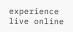experience live online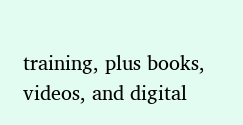training, plus books, videos, and digital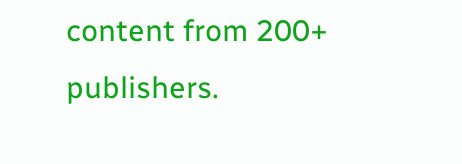content from 200+ publishers.